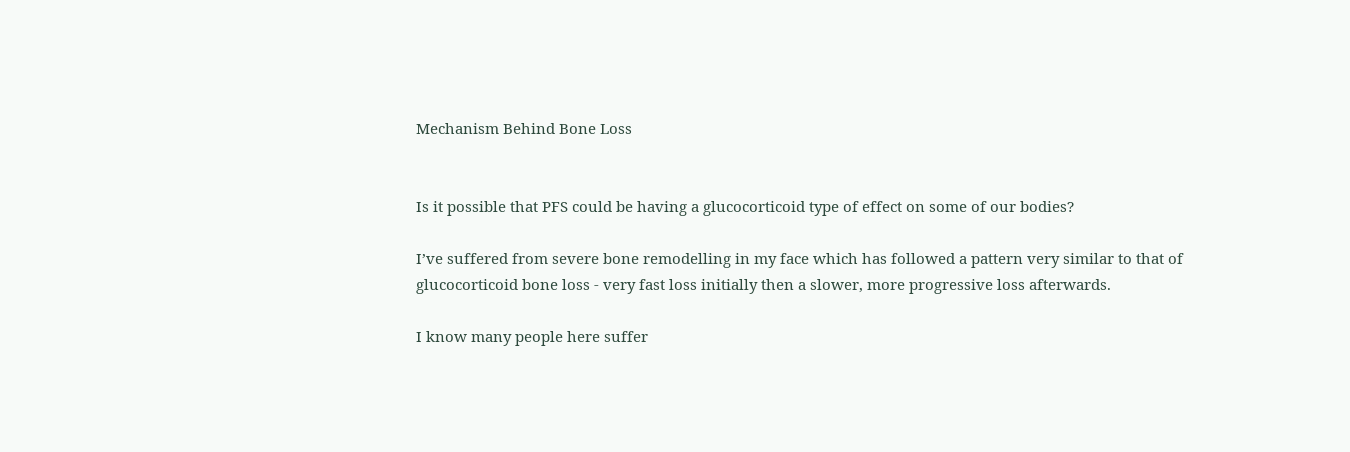Mechanism Behind Bone Loss


Is it possible that PFS could be having a glucocorticoid type of effect on some of our bodies?

I’ve suffered from severe bone remodelling in my face which has followed a pattern very similar to that of glucocorticoid bone loss - very fast loss initially then a slower, more progressive loss afterwards.

I know many people here suffer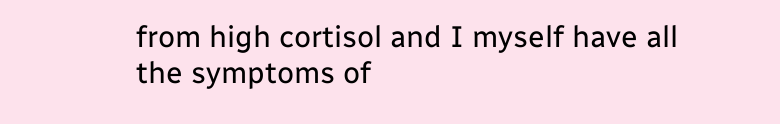from high cortisol and I myself have all the symptoms of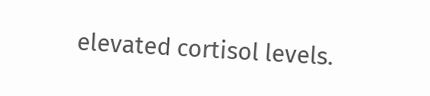elevated cortisol levels.